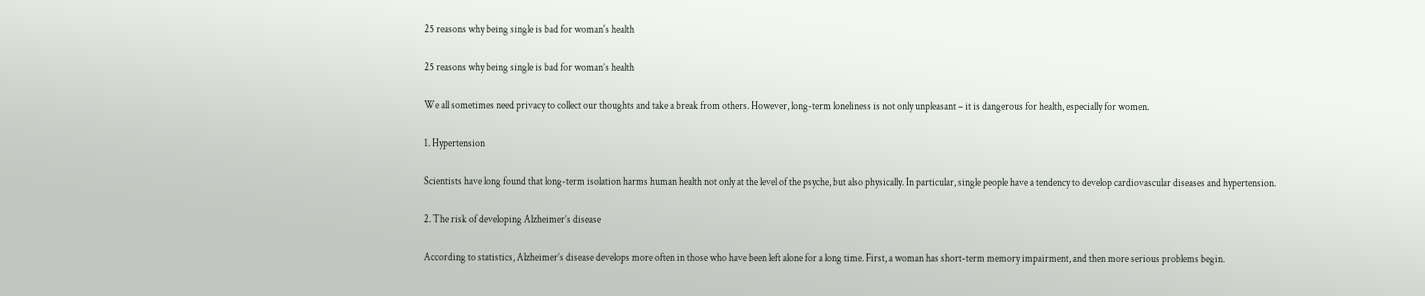25 reasons why being single is bad for woman's health

25 reasons why being single is bad for woman’s health

We all sometimes need privacy to collect our thoughts and take a break from others. However, long-term loneliness is not only unpleasant – it is dangerous for health, especially for women.

1. Hypertension

Scientists have long found that long-term isolation harms human health not only at the level of the psyche, but also physically. In particular, single people have a tendency to develop cardiovascular diseases and hypertension.

2. The risk of developing Alzheimer’s disease

According to statistics, Alzheimer’s disease develops more often in those who have been left alone for a long time. First, a woman has short-term memory impairment, and then more serious problems begin.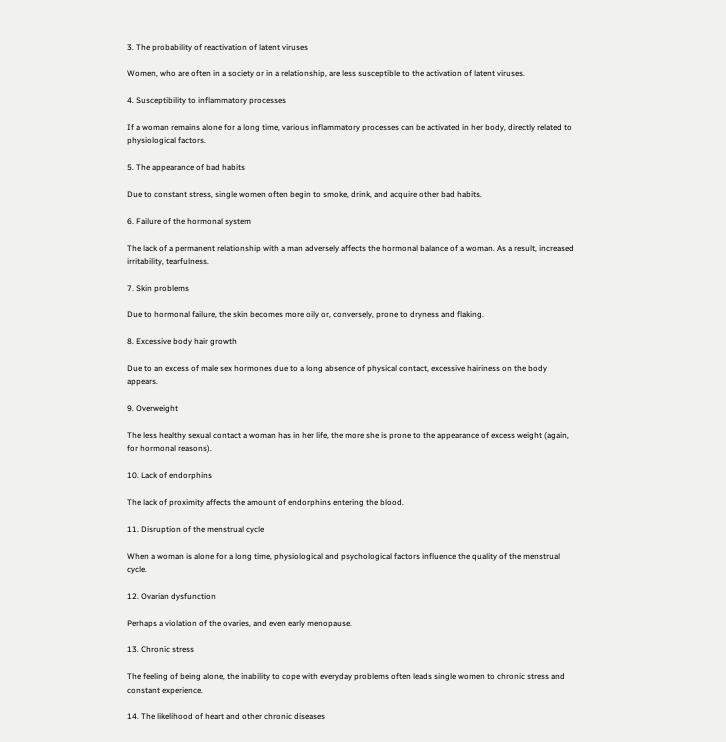3. The probability of reactivation of latent viruses

Women, who are often in a society or in a relationship, are less susceptible to the activation of latent viruses.

4. Susceptibility to inflammatory processes

If a woman remains alone for a long time, various inflammatory processes can be activated in her body, directly related to physiological factors.

5. The appearance of bad habits

Due to constant stress, single women often begin to smoke, drink, and acquire other bad habits.

6. Failure of the hormonal system

The lack of a permanent relationship with a man adversely affects the hormonal balance of a woman. As a result, increased irritability, tearfulness.

7. Skin problems

Due to hormonal failure, the skin becomes more oily or, conversely, prone to dryness and flaking.

8. Excessive body hair growth

Due to an excess of male sex hormones due to a long absence of physical contact, excessive hairiness on the body appears.

9. Overweight

The less healthy sexual contact a woman has in her life, the more she is prone to the appearance of excess weight (again, for hormonal reasons).

10. Lack of endorphins

The lack of proximity affects the amount of endorphins entering the blood.

11. Disruption of the menstrual cycle

When a woman is alone for a long time, physiological and psychological factors influence the quality of the menstrual cycle.

12. Ovarian dysfunction

Perhaps a violation of the ovaries, and even early menopause.

13. Chronic stress

The feeling of being alone, the inability to cope with everyday problems often leads single women to chronic stress and constant experience.

14. The likelihood of heart and other chronic diseases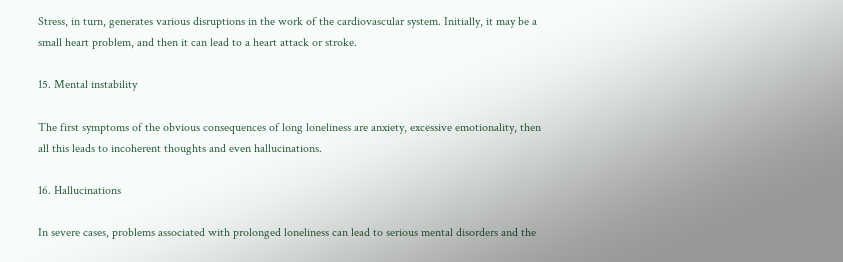Stress, in turn, generates various disruptions in the work of the cardiovascular system. Initially, it may be a small heart problem, and then it can lead to a heart attack or stroke.

15. Mental instability

The first symptoms of the obvious consequences of long loneliness are anxiety, excessive emotionality, then all this leads to incoherent thoughts and even hallucinations.

16. Hallucinations

In severe cases, problems associated with prolonged loneliness can lead to serious mental disorders and the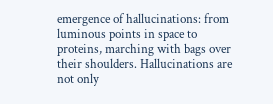emergence of hallucinations: from luminous points in space to proteins, marching with bags over their shoulders. Hallucinations are not only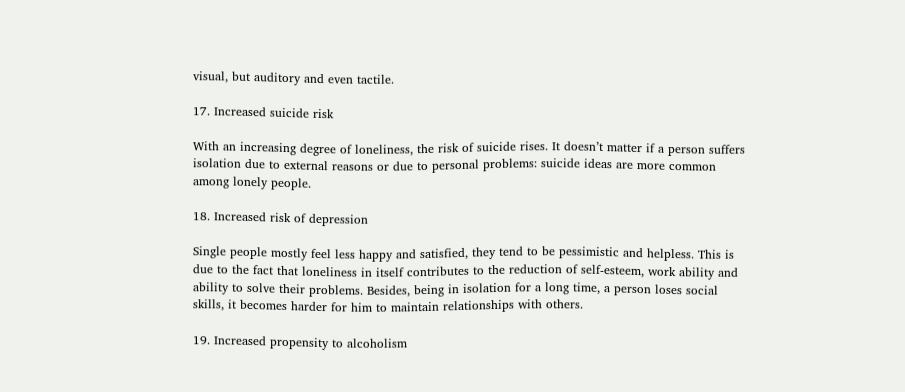visual, but auditory and even tactile.

17. Increased suicide risk

With an increasing degree of loneliness, the risk of suicide rises. It doesn’t matter if a person suffers isolation due to external reasons or due to personal problems: suicide ideas are more common among lonely people.

18. Increased risk of depression

Single people mostly feel less happy and satisfied, they tend to be pessimistic and helpless. This is due to the fact that loneliness in itself contributes to the reduction of self-esteem, work ability and ability to solve their problems. Besides, being in isolation for a long time, a person loses social skills, it becomes harder for him to maintain relationships with others.

19. Increased propensity to alcoholism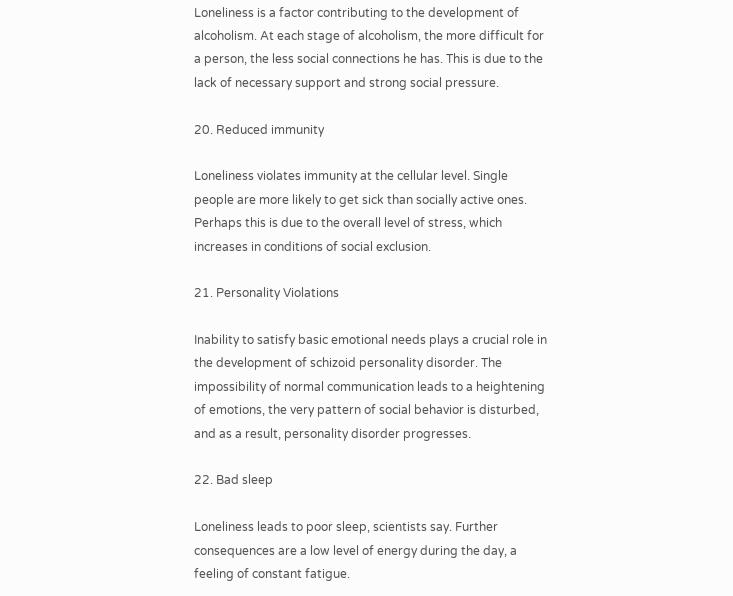Loneliness is a factor contributing to the development of alcoholism. At each stage of alcoholism, the more difficult for a person, the less social connections he has. This is due to the lack of necessary support and strong social pressure.

20. Reduced immunity

Loneliness violates immunity at the cellular level. Single people are more likely to get sick than socially active ones. Perhaps this is due to the overall level of stress, which increases in conditions of social exclusion.

21. Personality Violations

Inability to satisfy basic emotional needs plays a crucial role in the development of schizoid personality disorder. The impossibility of normal communication leads to a heightening of emotions, the very pattern of social behavior is disturbed, and as a result, personality disorder progresses.

22. Bad sleep

Loneliness leads to poor sleep, scientists say. Further consequences are a low level of energy during the day, a feeling of constant fatigue.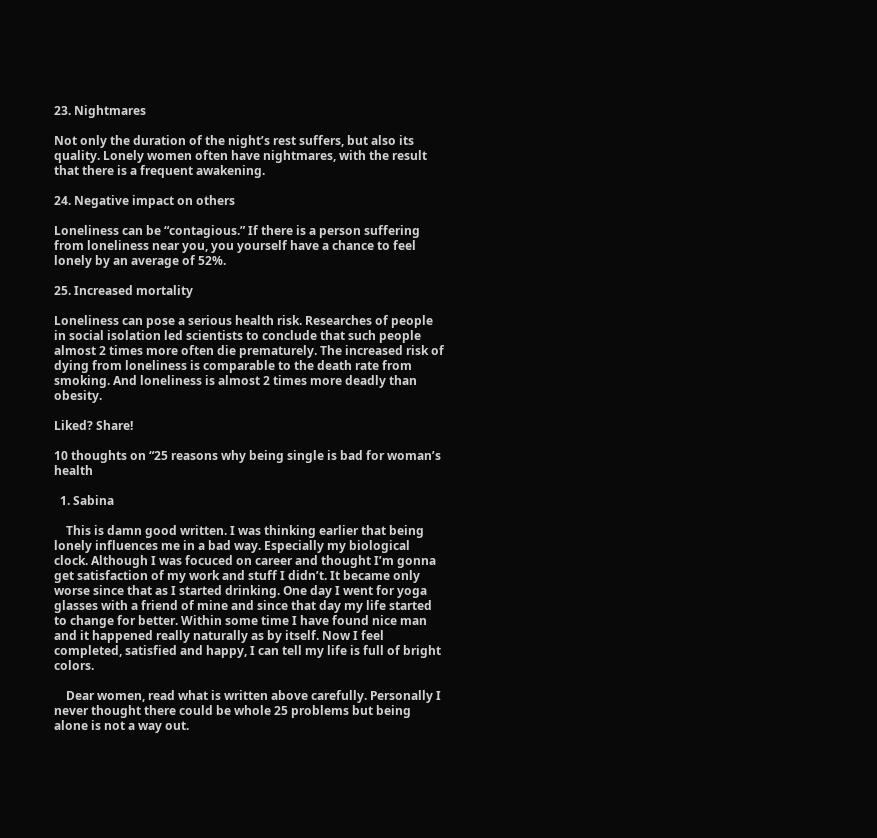23. Nightmares

Not only the duration of the night’s rest suffers, but also its quality. Lonely women often have nightmares, with the result that there is a frequent awakening.

24. Negative impact on others

Loneliness can be “contagious.” If there is a person suffering from loneliness near you, you yourself have a chance to feel lonely by an average of 52%.

25. Increased mortality

Loneliness can pose a serious health risk. Researches of people in social isolation led scientists to conclude that such people almost 2 times more often die prematurely. The increased risk of dying from loneliness is comparable to the death rate from smoking. And loneliness is almost 2 times more deadly than obesity.

Liked? Share!

10 thoughts on “25 reasons why being single is bad for woman’s health

  1. Sabina

    This is damn good written. I was thinking earlier that being lonely influences me in a bad way. Especially my biological clock. Although I was focuced on career and thought I’m gonna get satisfaction of my work and stuff I didn’t. It became only worse since that as I started drinking. One day I went for yoga glasses with a friend of mine and since that day my life started to change for better. Within some time I have found nice man and it happened really naturally as by itself. Now I feel completed, satisfied and happy, I can tell my life is full of bright colors.

    Dear women, read what is written above carefully. Personally I never thought there could be whole 25 problems but being alone is not a way out.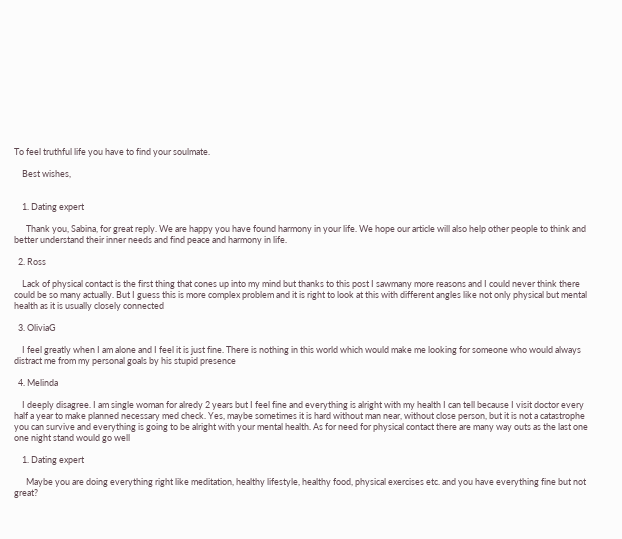To feel truthful life you have to find your soulmate.

    Best wishes,


    1. Dating expert

      Thank you, Sabina, for great reply. We are happy you have found harmony in your life. We hope our article will also help other people to think and better understand their inner needs and find peace and harmony in life.

  2. Ross

    Lack of physical contact is the first thing that cones up into my mind but thanks to this post I sawmany more reasons and I could never think there could be so many actually. But I guess this is more complex problem and it is right to look at this with different angles like not only physical but mental health as it is usually closely connected

  3. OliviaG

    I feel greatly when I am alone and I feel it is just fine. There is nothing in this world which would make me looking for someone who would always distract me from my personal goals by his stupid presence

  4. Melinda

    I deeply disagree. I am single woman for alredy 2 years but I feel fine and everything is alright with my health I can tell because I visit doctor every half a year to make planned necessary med check. Yes, maybe sometimes it is hard without man near, without close person, but it is not a catastrophe you can survive and everything is going to be alright with your mental health. As for need for physical contact there are many way outs as the last one one night stand would go well

    1. Dating expert

      Maybe you are doing everything right like meditation, healthy lifestyle, healthy food, physical exercises etc. and you have everything fine but not great?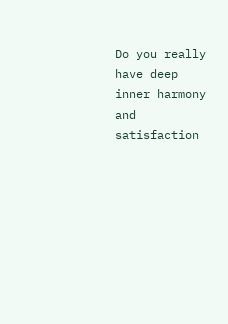Do you really have deep inner harmony and satisfaction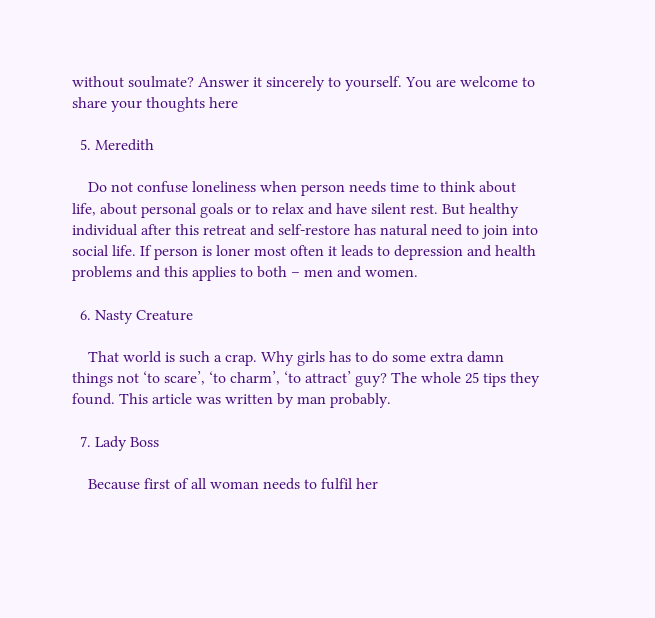without soulmate? Answer it sincerely to yourself. You are welcome to share your thoughts here

  5. Meredith

    Do not confuse loneliness when person needs time to think about life, about personal goals or to relax and have silent rest. But healthy individual after this retreat and self-restore has natural need to join into social life. If person is loner most often it leads to depression and health problems and this applies to both – men and women.

  6. Nasty Creature

    That world is such a crap. Why girls has to do some extra damn things not ‘to scare’, ‘to charm’, ‘to attract’ guy? The whole 25 tips they found. This article was written by man probably.

  7. Lady Boss

    Because first of all woman needs to fulfil her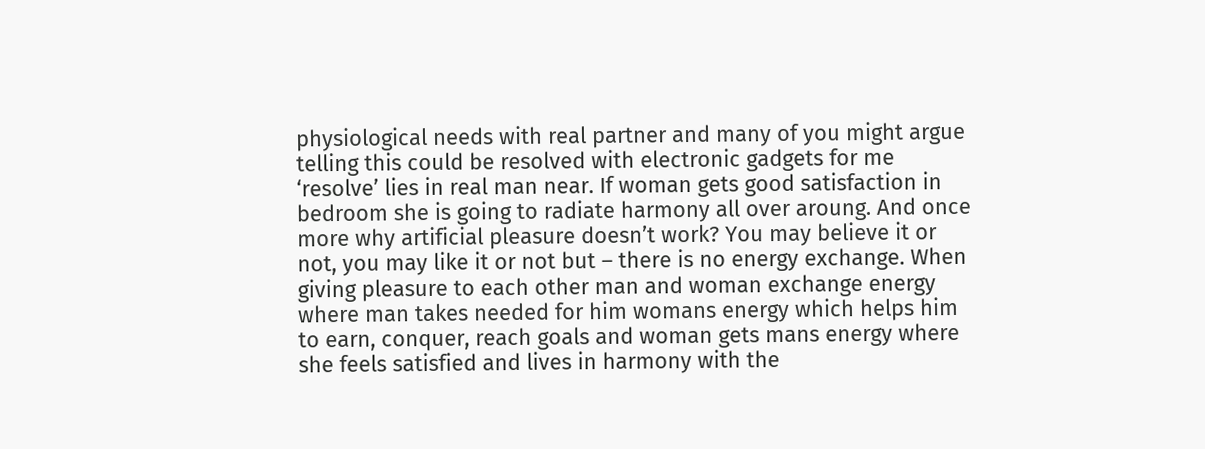physiological needs with real partner and many of you might argue telling this could be resolved with electronic gadgets for me ‘resolve’ lies in real man near. If woman gets good satisfaction in bedroom she is going to radiate harmony all over aroung. And once more why artificial pleasure doesn’t work? You may believe it or not, you may like it or not but – there is no energy exchange. When giving pleasure to each other man and woman exchange energy where man takes needed for him womans energy which helps him to earn, conquer, reach goals and woman gets mans energy where she feels satisfied and lives in harmony with the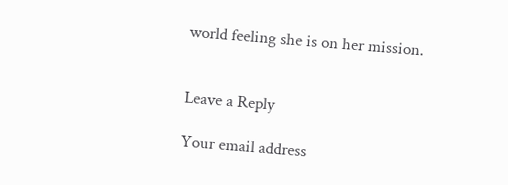world feeling she is on her mission.


Leave a Reply

Your email address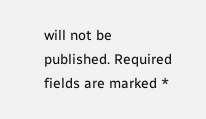will not be published. Required fields are marked *